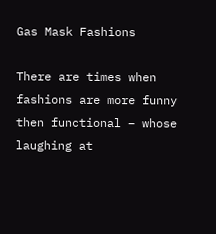Gas Mask Fashions

There are times when fashions are more funny then functional – whose laughing at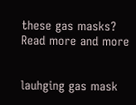these gas masks? Read more and more


lauhging gas mask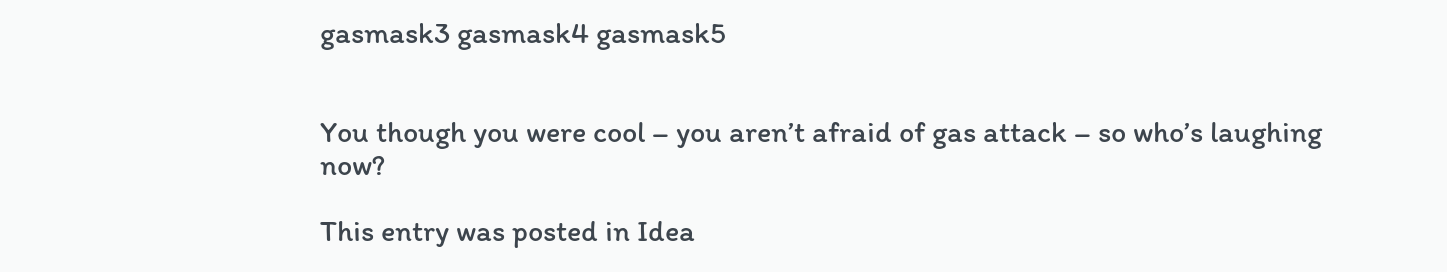gasmask3 gasmask4 gasmask5


You though you were cool – you aren’t afraid of gas attack – so who’s laughing now?

This entry was posted in Idea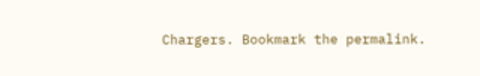Chargers. Bookmark the permalink.